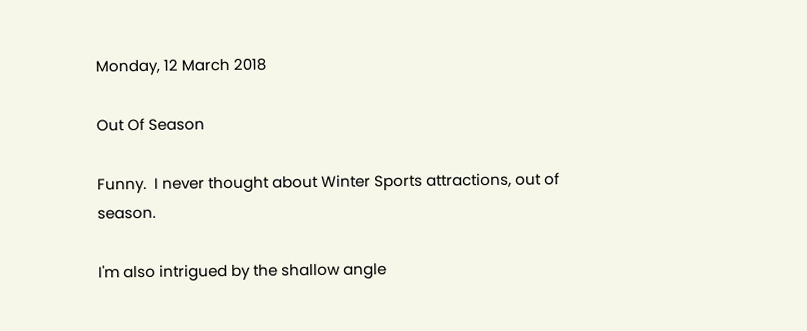Monday, 12 March 2018

Out Of Season

Funny.  I never thought about Winter Sports attractions, out of season.

I'm also intrigued by the shallow angle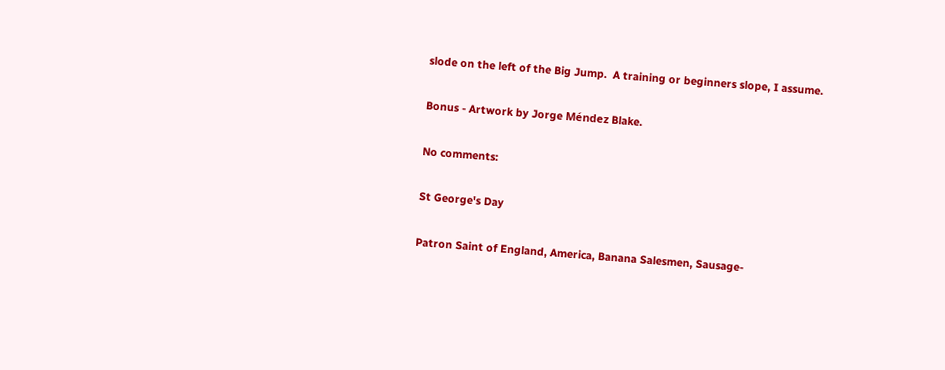slode on the left of the Big Jump.  A training or beginners slope, I assume.

Bonus - Artwork by Jorge Méndez Blake.

No comments:

St George's Day

Patron Saint of England, America, Banana Salesmen, Sausage-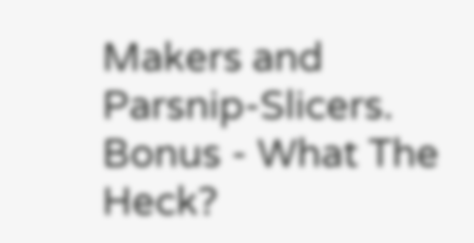Makers and Parsnip-Slicers. Bonus - What The Heck?